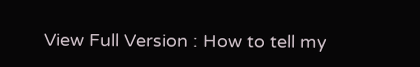View Full Version : How to tell my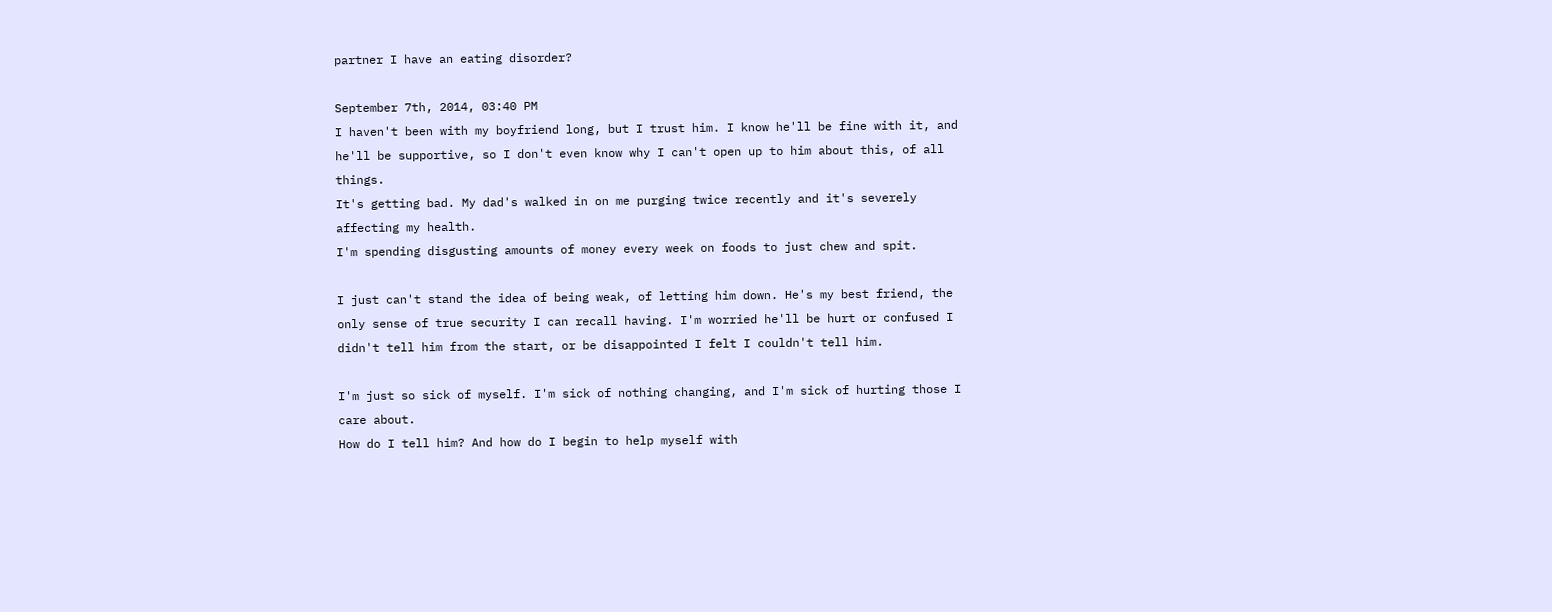partner I have an eating disorder?

September 7th, 2014, 03:40 PM
I haven't been with my boyfriend long, but I trust him. I know he'll be fine with it, and he'll be supportive, so I don't even know why I can't open up to him about this, of all things.
It's getting bad. My dad's walked in on me purging twice recently and it's severely affecting my health.
I'm spending disgusting amounts of money every week on foods to just chew and spit.

I just can't stand the idea of being weak, of letting him down. He's my best friend, the only sense of true security I can recall having. I'm worried he'll be hurt or confused I didn't tell him from the start, or be disappointed I felt I couldn't tell him.

I'm just so sick of myself. I'm sick of nothing changing, and I'm sick of hurting those I care about.
How do I tell him? And how do I begin to help myself with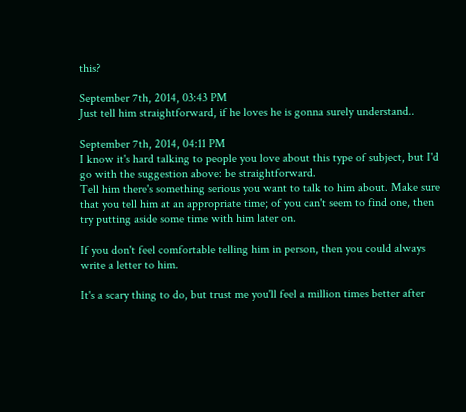this?

September 7th, 2014, 03:43 PM
Just tell him straightforward, if he loves he is gonna surely understand..

September 7th, 2014, 04:11 PM
I know it's hard talking to people you love about this type of subject, but I'd go with the suggestion above: be straightforward.
Tell him there's something serious you want to talk to him about. Make sure that you tell him at an appropriate time; of you can't seem to find one, then try putting aside some time with him later on.

If you don't feel comfortable telling him in person, then you could always write a letter to him.

It's a scary thing to do, but trust me you'll feel a million times better after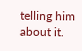telling him about it.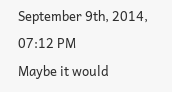September 9th, 2014, 07:12 PM
Maybe it would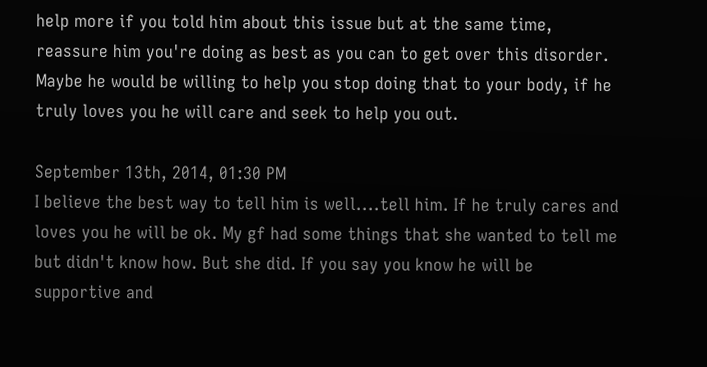help more if you told him about this issue but at the same time, reassure him you're doing as best as you can to get over this disorder. Maybe he would be willing to help you stop doing that to your body, if he truly loves you he will care and seek to help you out.

September 13th, 2014, 01:30 PM
I believe the best way to tell him is well....tell him. If he truly cares and loves you he will be ok. My gf had some things that she wanted to tell me but didn't know how. But she did. If you say you know he will be supportive and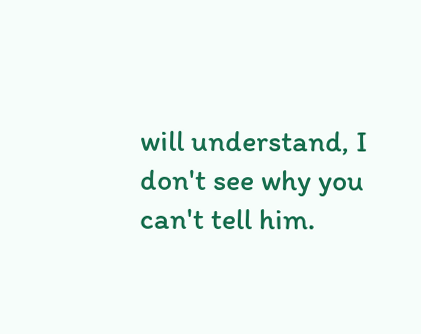will understand, I don't see why you can't tell him.